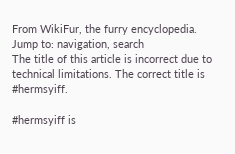From WikiFur, the furry encyclopedia.
Jump to: navigation, search
The title of this article is incorrect due to technical limitations. The correct title is #hermsyiff.

#hermsyiff is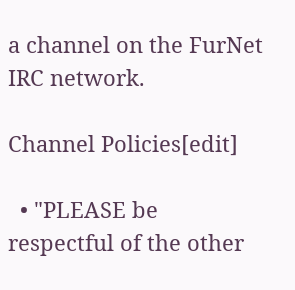a channel on the FurNet IRC network.

Channel Policies[edit]

  • "PLEASE be respectful of the other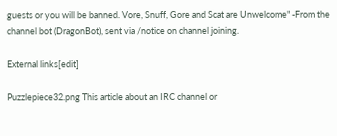guests or you will be banned. Vore, Snuff, Gore and Scat are Unwelcome" -From the channel bot (DragonBot), sent via /notice on channel joining.

External links[edit]

Puzzlepiece32.png This article about an IRC channel or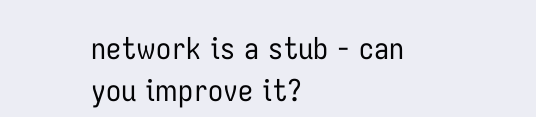network is a stub - can you improve it?